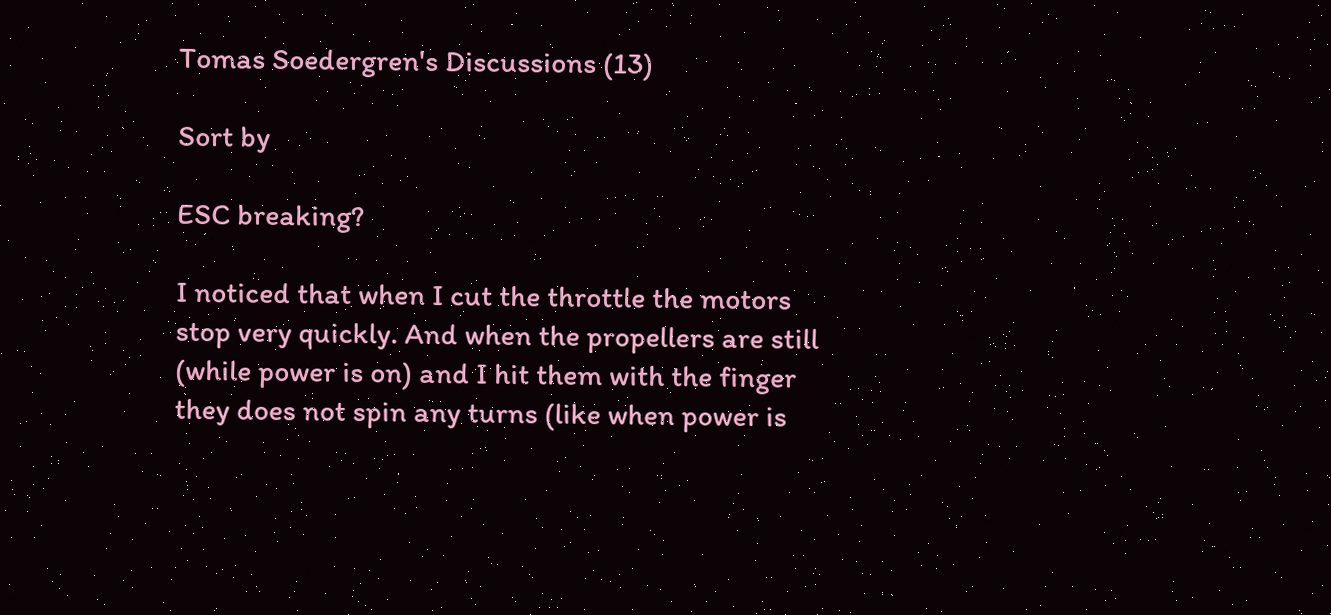Tomas Soedergren's Discussions (13)

Sort by

ESC breaking?

I noticed that when I cut the throttle the motors stop very quickly. And when the propellers are still (while power is on) and I hit them with the finger they does not spin any turns (like when power is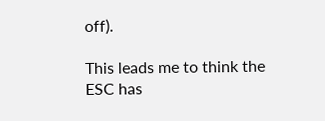off).

This leads me to think the ESC has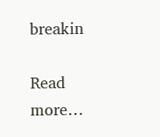breakin

Read more…